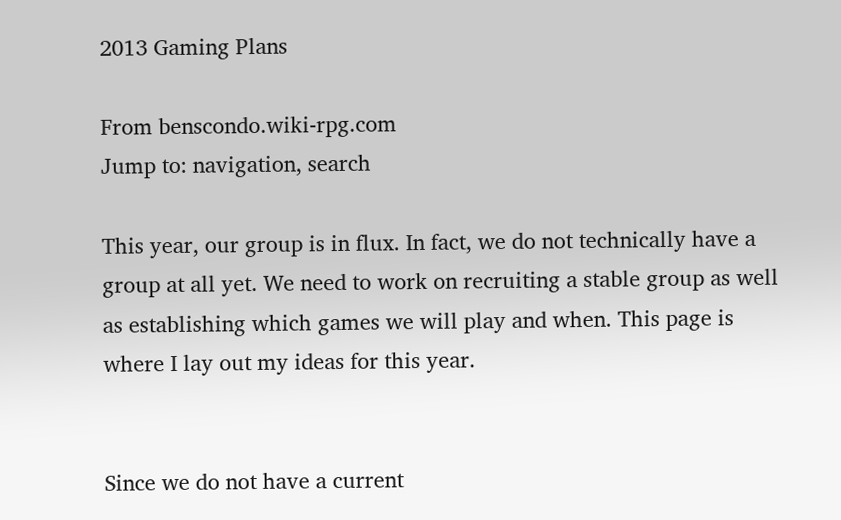2013 Gaming Plans

From benscondo.wiki-rpg.com
Jump to: navigation, search

This year, our group is in flux. In fact, we do not technically have a group at all yet. We need to work on recruiting a stable group as well as establishing which games we will play and when. This page is where I lay out my ideas for this year.


Since we do not have a current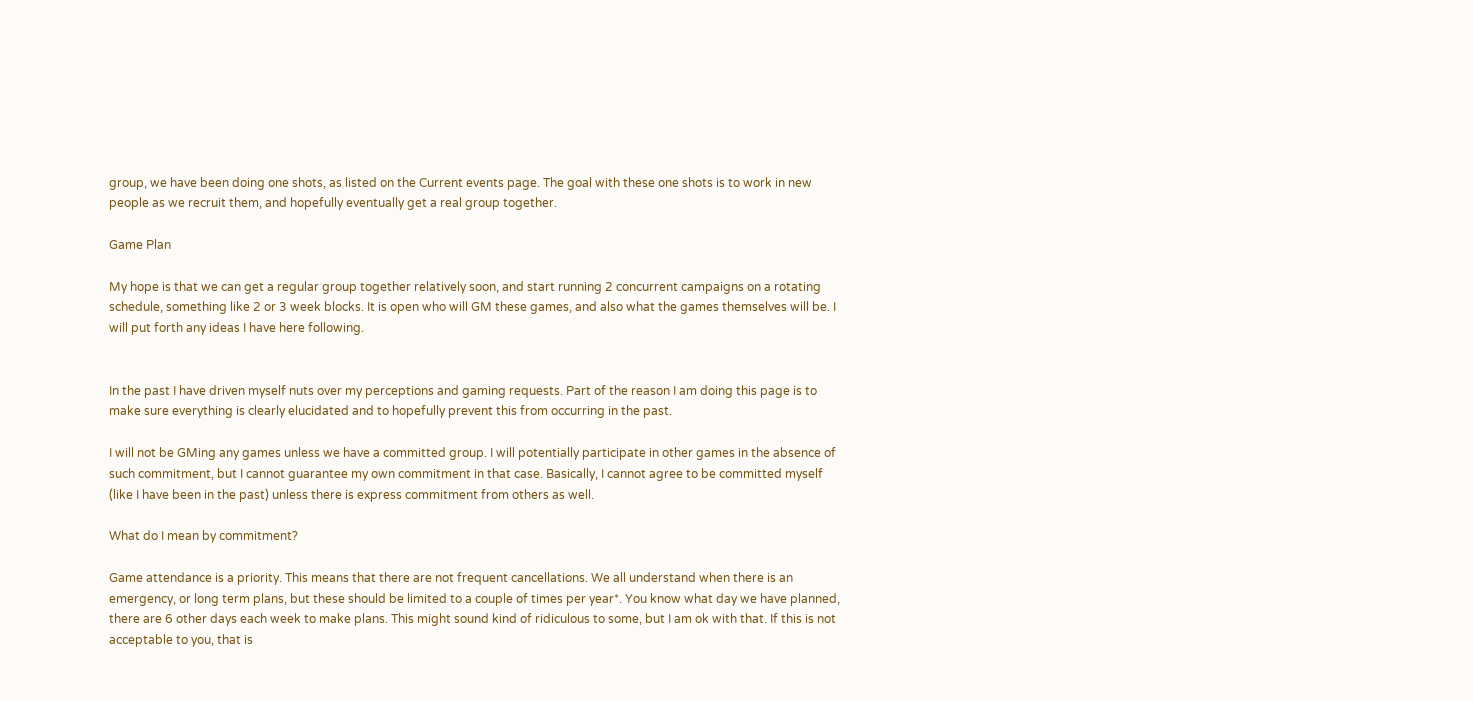group, we have been doing one shots, as listed on the Current events page. The goal with these one shots is to work in new people as we recruit them, and hopefully eventually get a real group together.

Game Plan

My hope is that we can get a regular group together relatively soon, and start running 2 concurrent campaigns on a rotating schedule, something like 2 or 3 week blocks. It is open who will GM these games, and also what the games themselves will be. I will put forth any ideas I have here following.


In the past I have driven myself nuts over my perceptions and gaming requests. Part of the reason I am doing this page is to make sure everything is clearly elucidated and to hopefully prevent this from occurring in the past.

I will not be GMing any games unless we have a committed group. I will potentially participate in other games in the absence of such commitment, but I cannot guarantee my own commitment in that case. Basically, I cannot agree to be committed myself (like I have been in the past) unless there is express commitment from others as well.

What do I mean by commitment?

Game attendance is a priority. This means that there are not frequent cancellations. We all understand when there is an emergency, or long term plans, but these should be limited to a couple of times per year*. You know what day we have planned, there are 6 other days each week to make plans. This might sound kind of ridiculous to some, but I am ok with that. If this is not acceptable to you, that is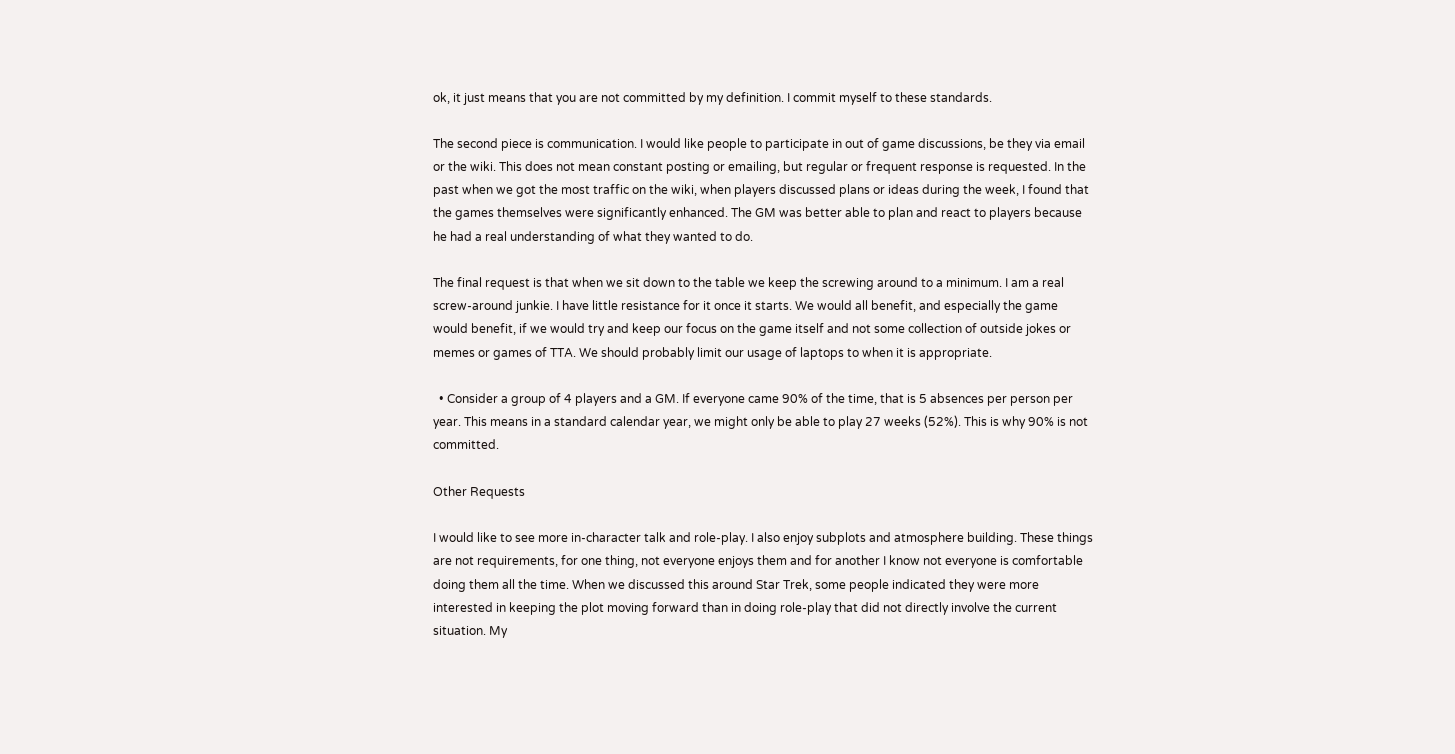ok, it just means that you are not committed by my definition. I commit myself to these standards.

The second piece is communication. I would like people to participate in out of game discussions, be they via email or the wiki. This does not mean constant posting or emailing, but regular or frequent response is requested. In the past when we got the most traffic on the wiki, when players discussed plans or ideas during the week, I found that the games themselves were significantly enhanced. The GM was better able to plan and react to players because he had a real understanding of what they wanted to do.

The final request is that when we sit down to the table we keep the screwing around to a minimum. I am a real screw-around junkie. I have little resistance for it once it starts. We would all benefit, and especially the game would benefit, if we would try and keep our focus on the game itself and not some collection of outside jokes or memes or games of TTA. We should probably limit our usage of laptops to when it is appropriate.

  • Consider a group of 4 players and a GM. If everyone came 90% of the time, that is 5 absences per person per year. This means in a standard calendar year, we might only be able to play 27 weeks (52%). This is why 90% is not committed.

Other Requests

I would like to see more in-character talk and role-play. I also enjoy subplots and atmosphere building. These things are not requirements, for one thing, not everyone enjoys them and for another I know not everyone is comfortable doing them all the time. When we discussed this around Star Trek, some people indicated they were more interested in keeping the plot moving forward than in doing role-play that did not directly involve the current situation. My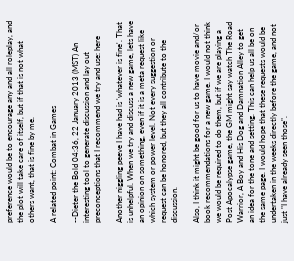preference would be to encourage any and all roleplay, and the plot will take care of itself, but if that is not what others want, that is fine by me.

A related point: Combat in Games

--Dieter the Bold 04:36, 22 January 2013 (MST) An interesting tool to generate discussion and lay out preconceptions that I recommend we try and use: here

Another niggling peeve I have had is 'whatever is fine'. That is unhelpful. When we try and discuss a new game, lets have an opinion on something, even if it is a meta request like which system or power level. Not every suggestion or request can be honored, but they all contribute to the discussion.

Also, I think it might be good for us to have movie and/or book recommendations for a new game. I would not think we would be required to do them, but if we are playing a Post Apocalypse game, the GM might say watch The Road Warrior, A Boy and His Dog and Damnation Alley to get an idea for the tone and setting. This can help us all be on the same page. I would hope that these requests would be undertaken in the weeks directly before the game, and not just "I have already seen those".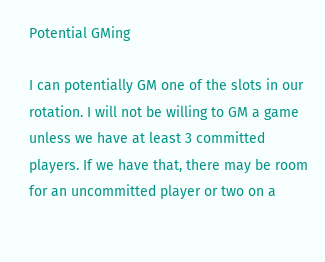Potential GMing

I can potentially GM one of the slots in our rotation. I will not be willing to GM a game unless we have at least 3 committed players. If we have that, there may be room for an uncommitted player or two on a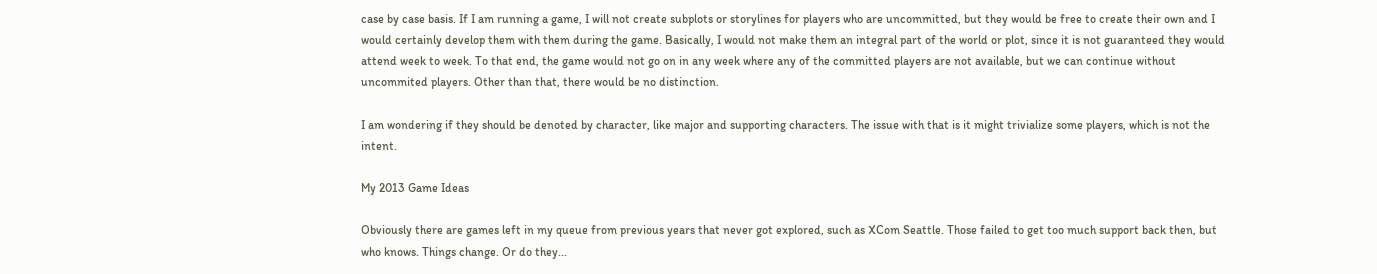case by case basis. If I am running a game, I will not create subplots or storylines for players who are uncommitted, but they would be free to create their own and I would certainly develop them with them during the game. Basically, I would not make them an integral part of the world or plot, since it is not guaranteed they would attend week to week. To that end, the game would not go on in any week where any of the committed players are not available, but we can continue without uncommited players. Other than that, there would be no distinction.

I am wondering if they should be denoted by character, like major and supporting characters. The issue with that is it might trivialize some players, which is not the intent.

My 2013 Game Ideas

Obviously there are games left in my queue from previous years that never got explored, such as XCom Seattle. Those failed to get too much support back then, but who knows. Things change. Or do they...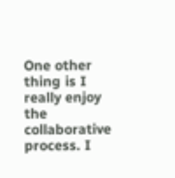One other thing is I really enjoy the collaborative process. I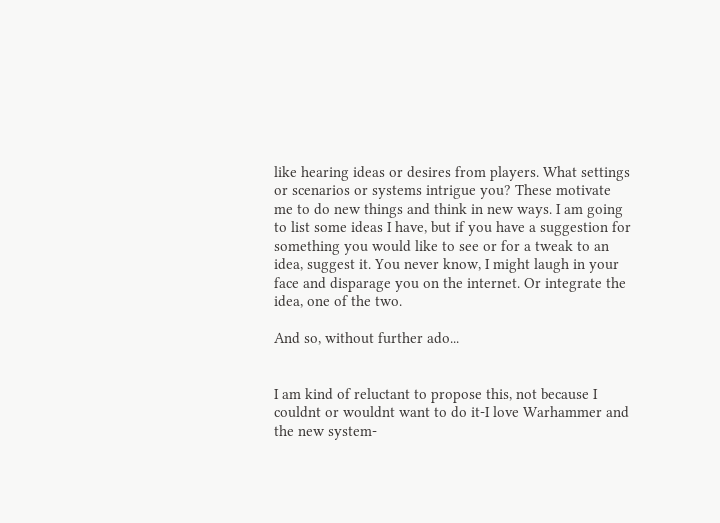like hearing ideas or desires from players. What settings or scenarios or systems intrigue you? These motivate me to do new things and think in new ways. I am going to list some ideas I have, but if you have a suggestion for something you would like to see or for a tweak to an idea, suggest it. You never know, I might laugh in your face and disparage you on the internet. Or integrate the idea, one of the two.

And so, without further ado...


I am kind of reluctant to propose this, not because I couldnt or wouldnt want to do it-I love Warhammer and the new system-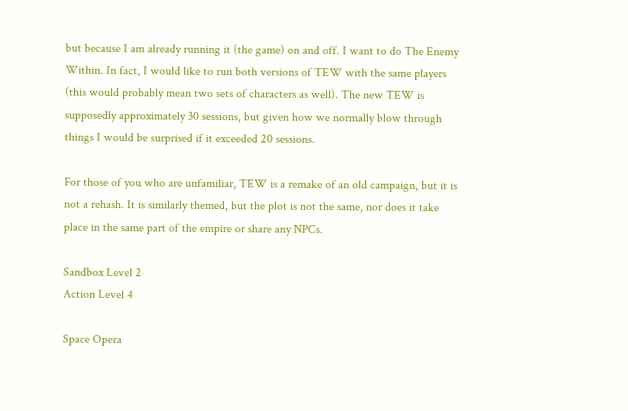but because I am already running it (the game) on and off. I want to do The Enemy Within. In fact, I would like to run both versions of TEW with the same players (this would probably mean two sets of characters as well). The new TEW is supposedly approximately 30 sessions, but given how we normally blow through things I would be surprised if it exceeded 20 sessions.

For those of you who are unfamiliar, TEW is a remake of an old campaign, but it is not a rehash. It is similarly themed, but the plot is not the same, nor does it take place in the same part of the empire or share any NPCs.

Sandbox Level 2
Action Level 4

Space Opera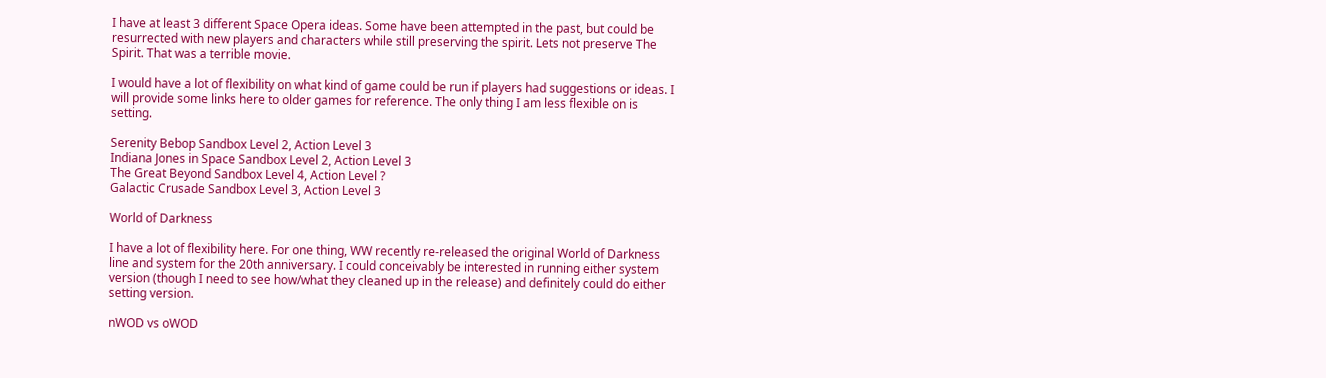I have at least 3 different Space Opera ideas. Some have been attempted in the past, but could be resurrected with new players and characters while still preserving the spirit. Lets not preserve The Spirit. That was a terrible movie.

I would have a lot of flexibility on what kind of game could be run if players had suggestions or ideas. I will provide some links here to older games for reference. The only thing I am less flexible on is setting.

Serenity Bebop Sandbox Level 2, Action Level 3
Indiana Jones in Space Sandbox Level 2, Action Level 3
The Great Beyond Sandbox Level 4, Action Level ?
Galactic Crusade Sandbox Level 3, Action Level 3

World of Darkness

I have a lot of flexibility here. For one thing, WW recently re-released the original World of Darkness line and system for the 20th anniversary. I could conceivably be interested in running either system version (though I need to see how/what they cleaned up in the release) and definitely could do either setting version.

nWOD vs oWOD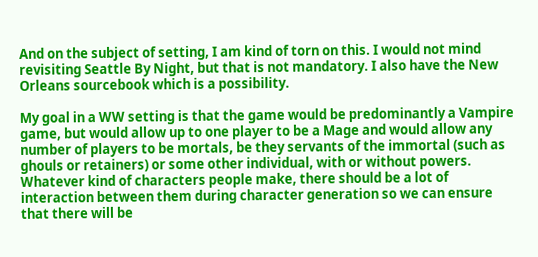And on the subject of setting, I am kind of torn on this. I would not mind revisiting Seattle By Night, but that is not mandatory. I also have the New Orleans sourcebook which is a possibility.

My goal in a WW setting is that the game would be predominantly a Vampire game, but would allow up to one player to be a Mage and would allow any number of players to be mortals, be they servants of the immortal (such as ghouls or retainers) or some other individual, with or without powers. Whatever kind of characters people make, there should be a lot of interaction between them during character generation so we can ensure that there will be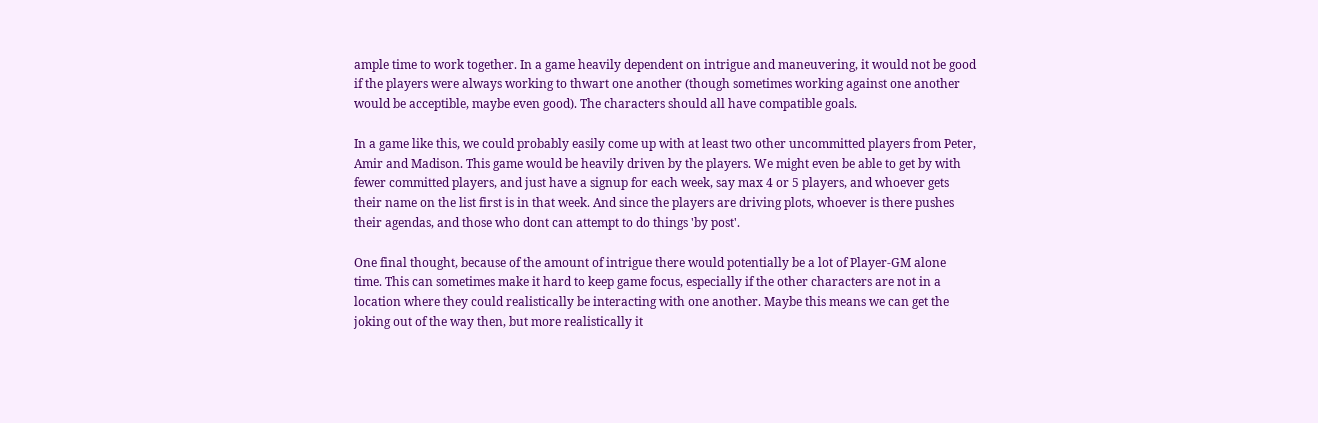ample time to work together. In a game heavily dependent on intrigue and maneuvering, it would not be good if the players were always working to thwart one another (though sometimes working against one another would be acceptible, maybe even good). The characters should all have compatible goals.

In a game like this, we could probably easily come up with at least two other uncommitted players from Peter, Amir and Madison. This game would be heavily driven by the players. We might even be able to get by with fewer committed players, and just have a signup for each week, say max 4 or 5 players, and whoever gets their name on the list first is in that week. And since the players are driving plots, whoever is there pushes their agendas, and those who dont can attempt to do things 'by post'.

One final thought, because of the amount of intrigue there would potentially be a lot of Player-GM alone time. This can sometimes make it hard to keep game focus, especially if the other characters are not in a location where they could realistically be interacting with one another. Maybe this means we can get the joking out of the way then, but more realistically it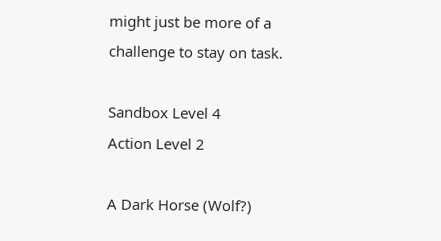might just be more of a challenge to stay on task.

Sandbox Level 4
Action Level 2

A Dark Horse (Wolf?)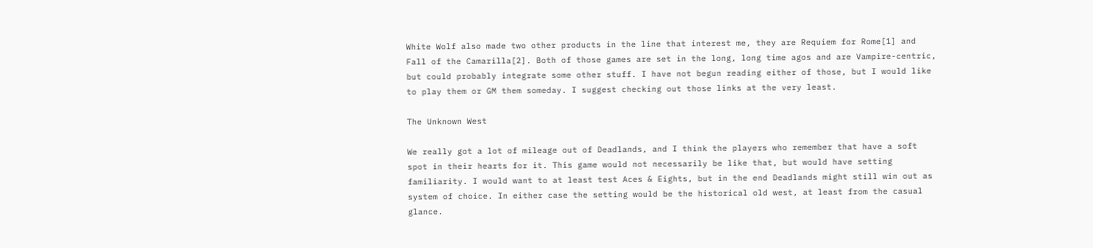White Wolf also made two other products in the line that interest me, they are Requiem for Rome[1] and Fall of the Camarilla[2]. Both of those games are set in the long, long time agos and are Vampire-centric, but could probably integrate some other stuff. I have not begun reading either of those, but I would like to play them or GM them someday. I suggest checking out those links at the very least.

The Unknown West

We really got a lot of mileage out of Deadlands, and I think the players who remember that have a soft spot in their hearts for it. This game would not necessarily be like that, but would have setting familiarity. I would want to at least test Aces & Eights, but in the end Deadlands might still win out as system of choice. In either case the setting would be the historical old west, at least from the casual glance.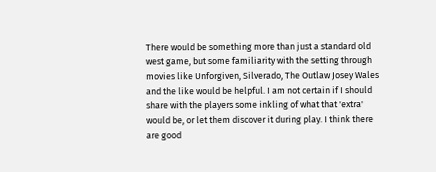There would be something more than just a standard old west game, but some familiarity with the setting through movies like Unforgiven, Silverado, The Outlaw Josey Wales and the like would be helpful. I am not certain if I should share with the players some inkling of what that 'extra' would be, or let them discover it during play. I think there are good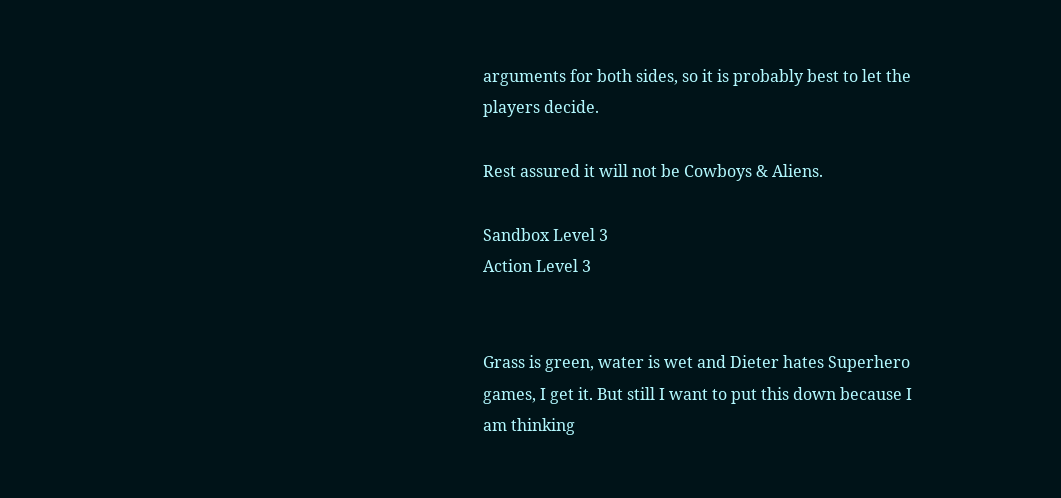arguments for both sides, so it is probably best to let the players decide.

Rest assured it will not be Cowboys & Aliens.

Sandbox Level 3
Action Level 3


Grass is green, water is wet and Dieter hates Superhero games, I get it. But still I want to put this down because I am thinking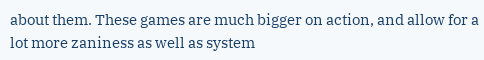about them. These games are much bigger on action, and allow for a lot more zaniness as well as system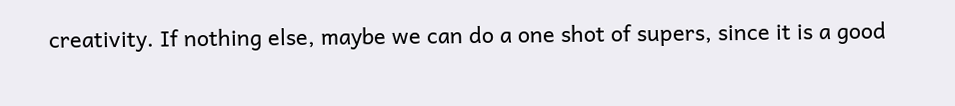creativity. If nothing else, maybe we can do a one shot of supers, since it is a good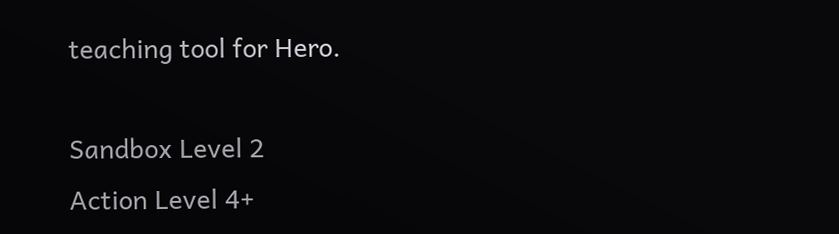teaching tool for Hero.

Sandbox Level 2
Action Level 4+